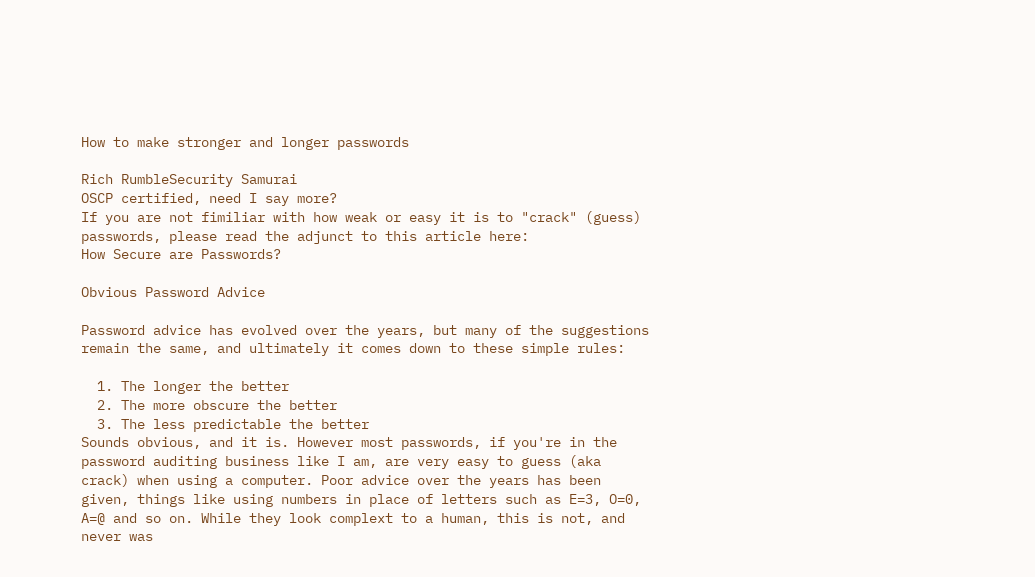How to make stronger and longer passwords

Rich RumbleSecurity Samurai
OSCP certified, need I say more?
If you are not fimiliar with how weak or easy it is to "crack" (guess) passwords, please read the adjunct to this article here:
How Secure are Passwords?

Obvious Password Advice

Password advice has evolved over the years, but many of the suggestions remain the same, and ultimately it comes down to these simple rules:

  1. The longer the better
  2. The more obscure the better
  3. The less predictable the better
Sounds obvious, and it is. However most passwords, if you're in the password auditing business like I am, are very easy to guess (aka crack) when using a computer. Poor advice over the years has been given, things like using numbers in place of letters such as E=3, O=0, A=@ and so on. While they look complext to a human, this is not, and never was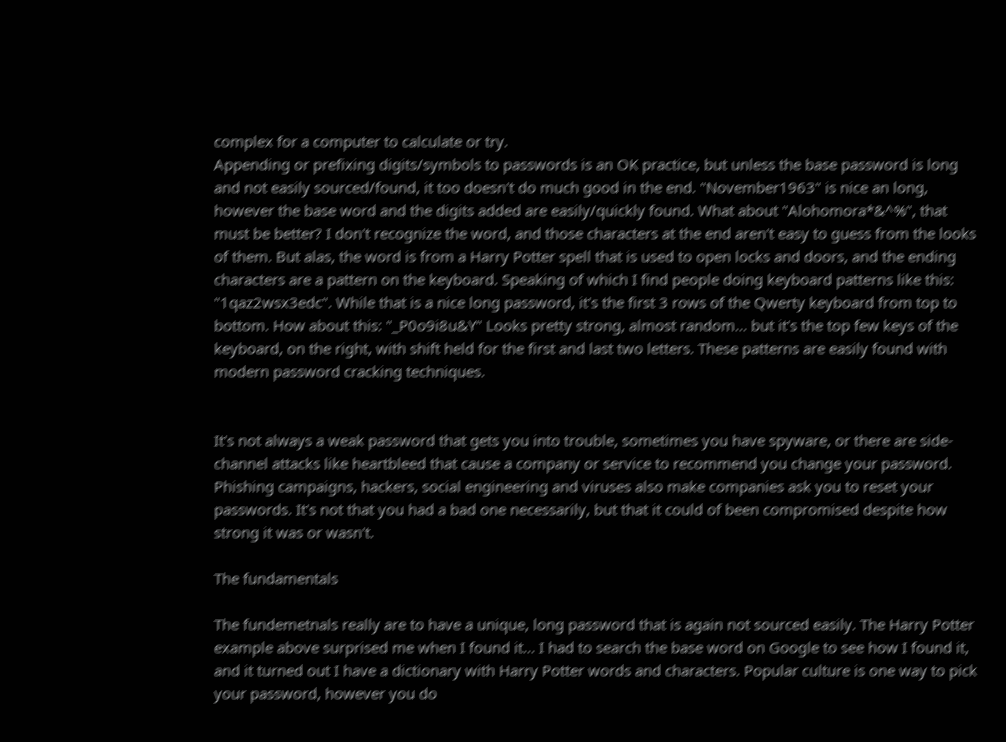complex for a computer to calculate or try.
Appending or prefixing digits/symbols to passwords is an OK practice, but unless the base password is long and not easily sourced/found, it too doesn't do much good in the end. "November1963" is nice an long, however the base word and the digits added are easily/quickly found. What about "Alohomora*&^%", that must be better? I don't recognize the word, and those characters at the end aren't easy to guess from the looks of them. But alas, the word is from a Harry Potter spell that is used to open locks and doors, and the ending characters are a pattern on the keyboard. Speaking of which I find people doing keyboard patterns like this: "1qaz2wsx3edc". While that is a nice long password, it's the first 3 rows of the Qwerty keyboard from top to bottom. How about this: "_P0o9i8u&Y" Looks pretty strong, almost random... but it's the top few keys of the keyboard, on the right, with shift held for the first and last two letters. These patterns are easily found with modern password cracking techniques.


It's not always a weak password that gets you into trouble, sometimes you have spyware, or there are side-channel attacks like heartbleed that cause a company or service to recommend you change your password. Phishing campaigns, hackers, social engineering and viruses also make companies ask you to reset your passwords. It's not that you had a bad one necessarily, but that it could of been compromised despite how strong it was or wasn't.

The fundamentals

The fundemetnals really are to have a unique, long password that is again not sourced easily. The Harry Potter example above surprised me when I found it... I had to search the base word on Google to see how I found it, and it turned out I have a dictionary with Harry Potter words and characters. Popular culture is one way to pick your password, however you do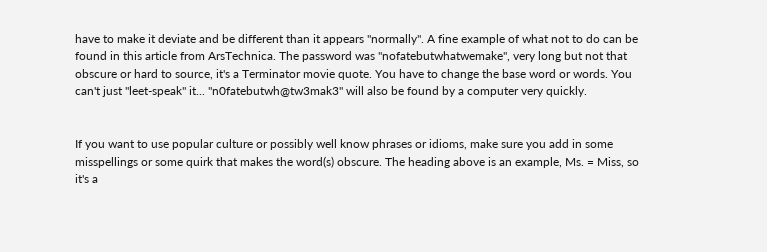have to make it deviate and be different than it appears "normally". A fine example of what not to do can be found in this article from ArsTechnica. The password was "nofatebutwhatwemake", very long but not that obscure or hard to source, it's a Terminator movie quote. You have to change the base word or words. You can't just "leet-speak" it... "n0fatebutwh@tw3mak3" will also be found by a computer very quickly.


If you want to use popular culture or possibly well know phrases or idioms, make sure you add in some misspellings or some quirk that makes the word(s) obscure. The heading above is an example, Ms. = Miss, so it's a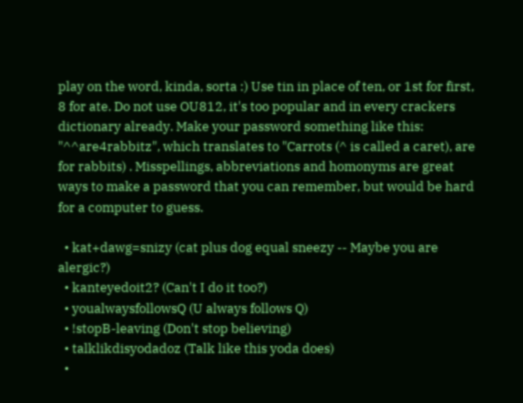play on the word, kinda, sorta :) Use tin in place of ten, or 1st for first, 8 for ate. Do not use OU812, it's too popular and in every crackers dictionary already. Make your password something like this: "^^are4rabbitz", which translates to "Carrots (^ is called a caret), are for rabbits) . Misspellings, abbreviations and homonyms are great ways to make a password that you can remember, but would be hard for a computer to guess.

  • kat+dawg=snizy (cat plus dog equal sneezy -- Maybe you are alergic?)
  • kanteyedoit2? (Can't I do it too?)
  • youalwaysfollowsQ (U always follows Q)
  • !stopB-leaving (Don't stop believing)
  • talklikdisyodadoz (Talk like this yoda does)
  •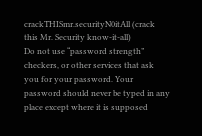crackTHISmr.securityN0itAll (crack this Mr. Security know-it-all)
Do not use “password strength” checkers, or other services that ask you for your password. Your password should never be typed in any place except where it is supposed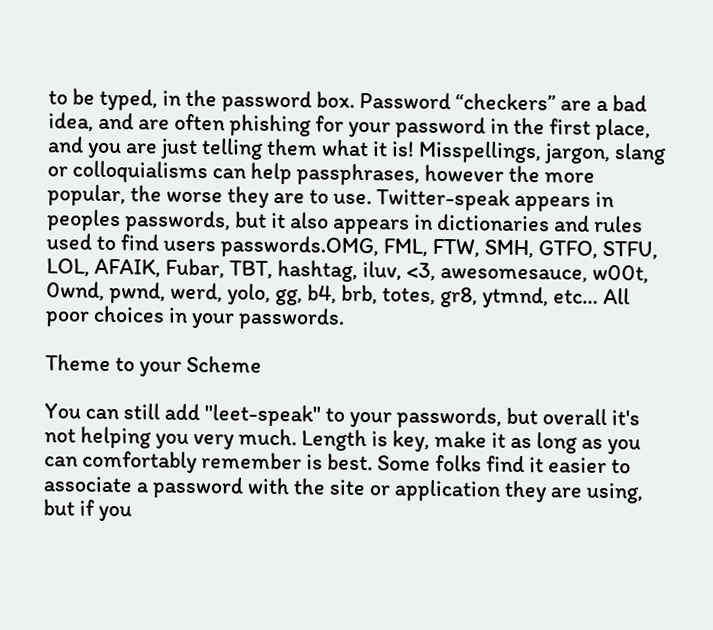to be typed, in the password box. Password “checkers” are a bad idea, and are often phishing for your password in the first place, and you are just telling them what it is! Misspellings, jargon, slang or colloquialisms can help passphrases, however the more popular, the worse they are to use. Twitter-speak appears in peoples passwords, but it also appears in dictionaries and rules used to find users passwords.OMG, FML, FTW, SMH, GTFO, STFU, LOL, AFAIK, Fubar, TBT, hashtag, iluv, <3, awesomesauce, w00t, 0wnd, pwnd, werd, yolo, gg, b4, brb, totes, gr8, ytmnd, etc… All poor choices in your passwords.

Theme to your Scheme

You can still add "leet-speak" to your passwords, but overall it's not helping you very much. Length is key, make it as long as you can comfortably remember is best. Some folks find it easier to associate a password with the site or application they are using, but if you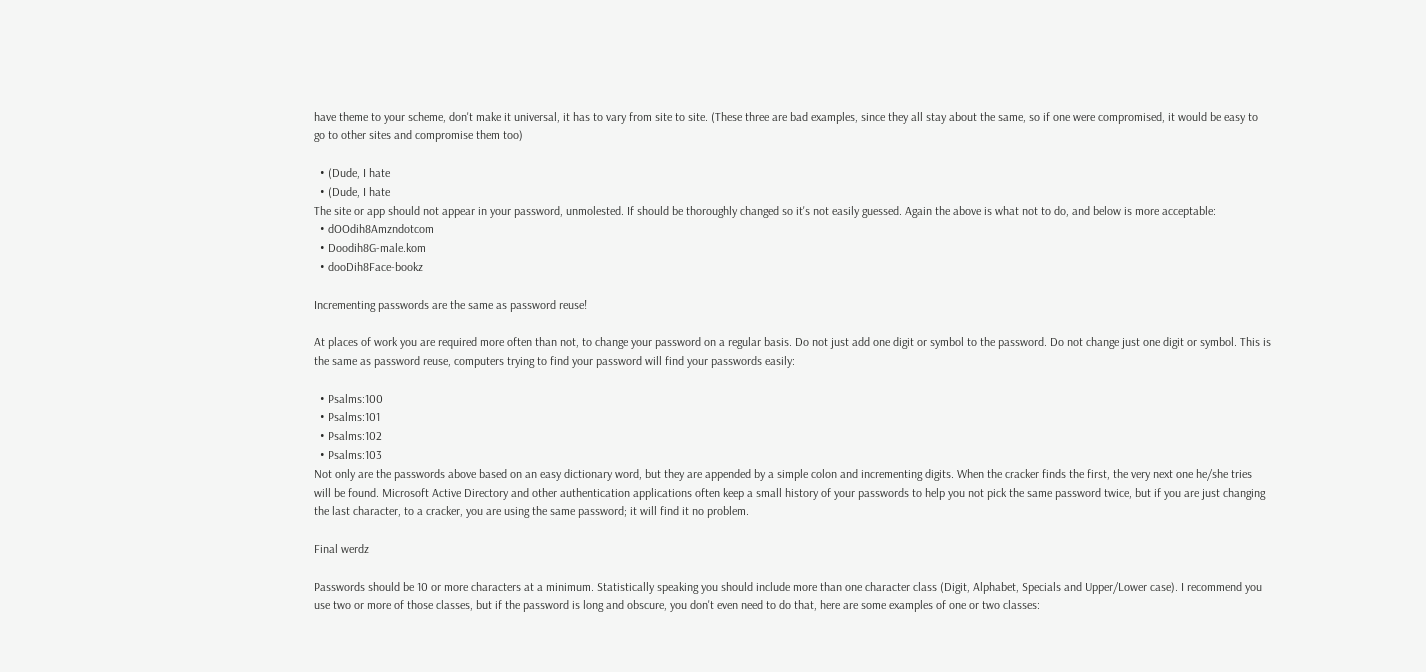have theme to your scheme, don't make it universal, it has to vary from site to site. (These three are bad examples, since they all stay about the same, so if one were compromised, it would be easy to go to other sites and compromise them too)

  • (Dude, I hate
  • (Dude, I hate
The site or app should not appear in your password, unmolested. If should be thoroughly changed so it's not easily guessed. Again the above is what not to do, and below is more acceptable:
  • dOOdih8Amzndotcom
  • Doodih8G-male.kom
  • dooDih8Face-bookz

Incrementing passwords are the same as password reuse!

At places of work you are required more often than not, to change your password on a regular basis. Do not just add one digit or symbol to the password. Do not change just one digit or symbol. This is the same as password reuse, computers trying to find your password will find your passwords easily:

  • Psalms:100
  • Psalms:101
  • Psalms:102
  • Psalms:103
Not only are the passwords above based on an easy dictionary word, but they are appended by a simple colon and incrementing digits. When the cracker finds the first, the very next one he/she tries will be found. Microsoft Active Directory and other authentication applications often keep a small history of your passwords to help you not pick the same password twice, but if you are just changing the last character, to a cracker, you are using the same password; it will find it no problem.

Final werdz

Passwords should be 10 or more characters at a minimum. Statistically speaking you should include more than one character class (Digit, Alphabet, Specials and Upper/Lower case). I recommend you use two or more of those classes, but if the password is long and obscure, you don't even need to do that, here are some examples of one or two classes: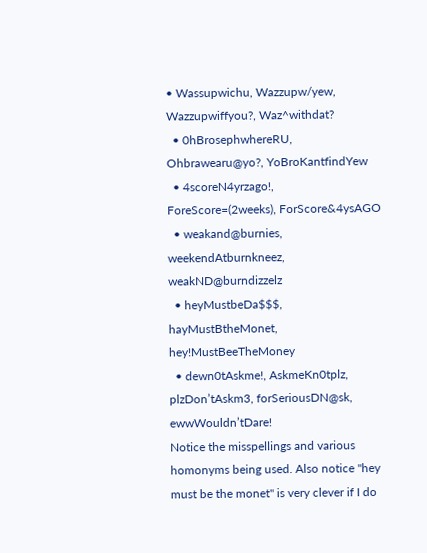• Wassupwichu, Wazzupw/yew, Wazzupwiffyou?, Waz^withdat?
  • 0hBrosephwhereRU, Ohbrawearu@yo?, YoBroKantfindYew
  • 4scoreN4yrzago!, ForeScore=(2weeks), ForScore&4ysAGO
  • weakand@burnies, weekendAtburnkneez, weakND@burndizzelz
  • heyMustbeDa$$$, hayMustBtheMonet, hey!MustBeeTheMoney
  • dewn0tAskme!, AskmeKn0tplz, plzDon’tAskm3, forSeriousDN@sk, ewwWouldn’tDare!
Notice the misspellings and various homonyms being used. Also notice "hey must be the monet" is very clever if I do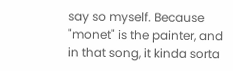say so myself. Because "monet" is the painter, and in that song, it kinda sorta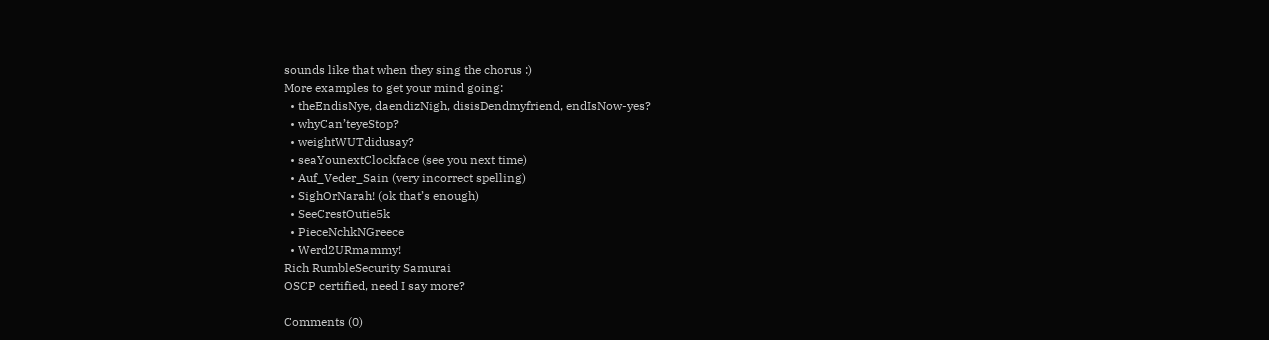sounds like that when they sing the chorus :)
More examples to get your mind going:
  • theEndisNye, daendizNigh, disisDendmyfriend, endIsNow-yes?
  • whyCan’teyeStop?
  • weightWUTdidusay?
  • seaYounextClockface (see you next time)
  • Auf_Veder_Sain (very incorrect spelling)
  • SighOrNarah! (ok that’s enough)
  • SeeCrestOutie5k
  • PieceNchkNGreece
  • Werd2URmammy!
Rich RumbleSecurity Samurai
OSCP certified, need I say more?

Comments (0)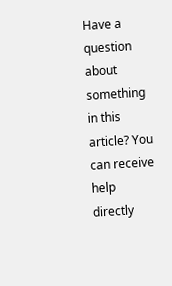Have a question about something in this article? You can receive help directly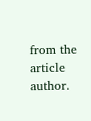from the article author.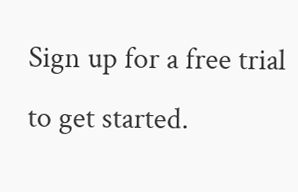Sign up for a free trial to get started.